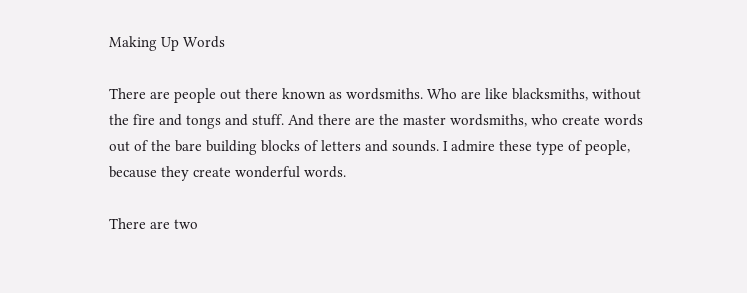Making Up Words

There are people out there known as wordsmiths. Who are like blacksmiths, without the fire and tongs and stuff. And there are the master wordsmiths, who create words out of the bare building blocks of letters and sounds. I admire these type of people, because they create wonderful words.

There are two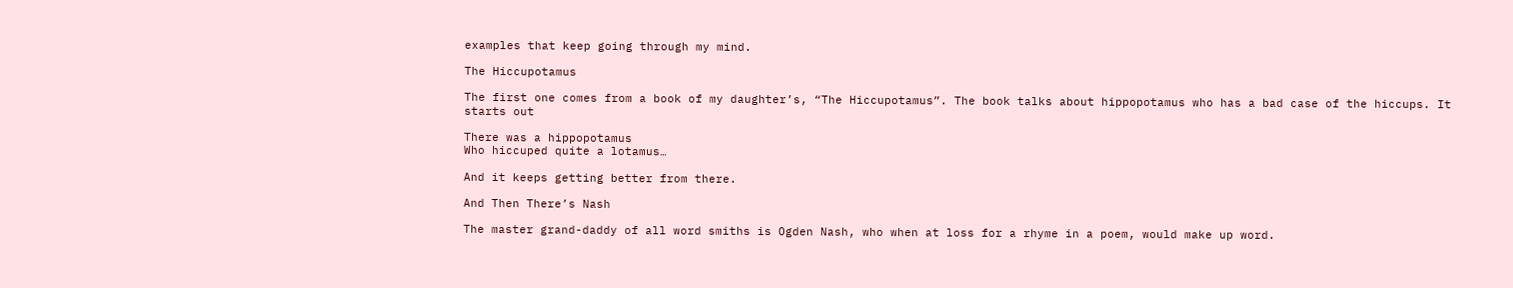examples that keep going through my mind.

The Hiccupotamus

The first one comes from a book of my daughter’s, “The Hiccupotamus”. The book talks about hippopotamus who has a bad case of the hiccups. It starts out

There was a hippopotamus
Who hiccuped quite a lotamus…

And it keeps getting better from there.

And Then There’s Nash

The master grand-daddy of all word smiths is Ogden Nash, who when at loss for a rhyme in a poem, would make up word.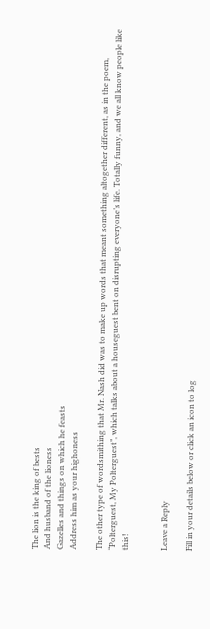The lion is the king of bests
And husband of the lioness
Gazelles and things on which he feasts
Address him as your highoness

The other type of wordsmithing that Mr. Nash did was to make up words that meant something altogether different, as in the poem, “Polterguest, My Polterguest”, which talks about a houseguest bent on disrupting everyone’s life. Totally funny, and we all know people like this!


Leave a Reply

Fill in your details below or click an icon to log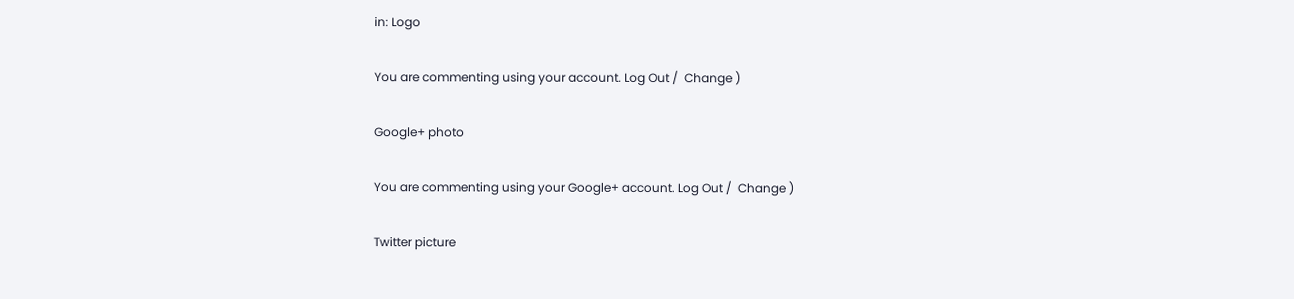in: Logo

You are commenting using your account. Log Out /  Change )

Google+ photo

You are commenting using your Google+ account. Log Out /  Change )

Twitter picture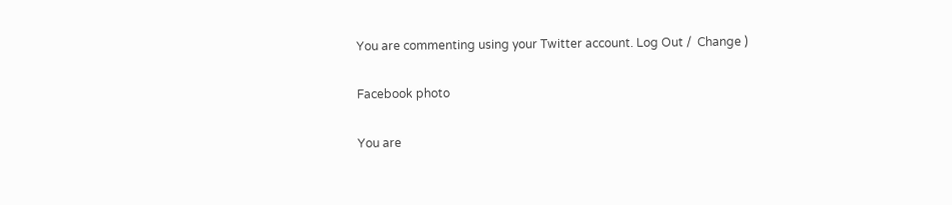You are commenting using your Twitter account. Log Out /  Change )

Facebook photo

You are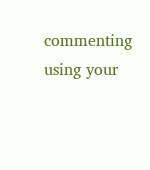commenting using your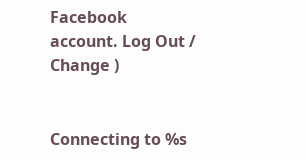Facebook account. Log Out /  Change )


Connecting to %s